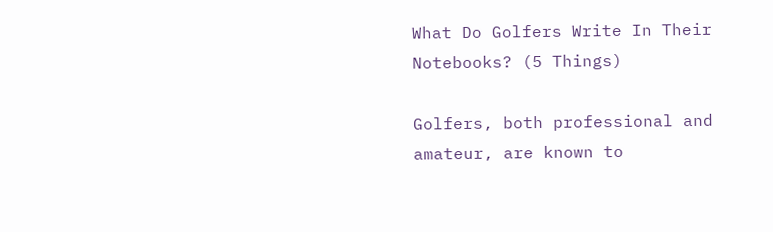What Do Golfers Write In Their Notebooks? (5 Things)

Golfers, both professional and amateur, are known to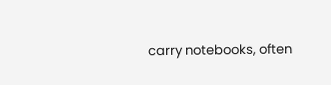carry notebooks, often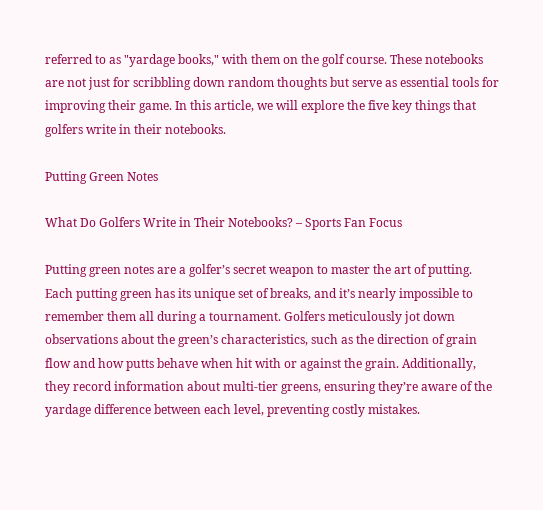referred to as "yardage books," with them on the golf course. These notebooks are not just for scribbling down random thoughts but serve as essential tools for improving their game. In this article, we will explore the five key things that golfers write in their notebooks.

Putting Green Notes

What Do Golfers Write in Their Notebooks? – Sports Fan Focus

Putting green notes are a golfer’s secret weapon to master the art of putting. Each putting green has its unique set of breaks, and it’s nearly impossible to remember them all during a tournament. Golfers meticulously jot down observations about the green’s characteristics, such as the direction of grain flow and how putts behave when hit with or against the grain. Additionally, they record information about multi-tier greens, ensuring they’re aware of the yardage difference between each level, preventing costly mistakes.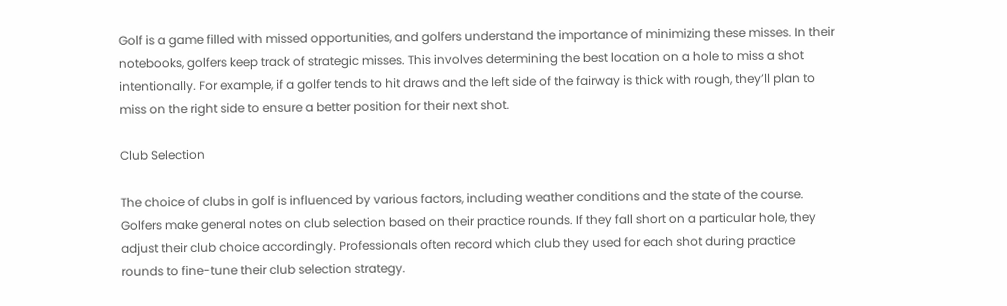Golf is a game filled with missed opportunities, and golfers understand the importance of minimizing these misses. In their notebooks, golfers keep track of strategic misses. This involves determining the best location on a hole to miss a shot intentionally. For example, if a golfer tends to hit draws and the left side of the fairway is thick with rough, they’ll plan to miss on the right side to ensure a better position for their next shot.

Club Selection

The choice of clubs in golf is influenced by various factors, including weather conditions and the state of the course. Golfers make general notes on club selection based on their practice rounds. If they fall short on a particular hole, they adjust their club choice accordingly. Professionals often record which club they used for each shot during practice rounds to fine-tune their club selection strategy.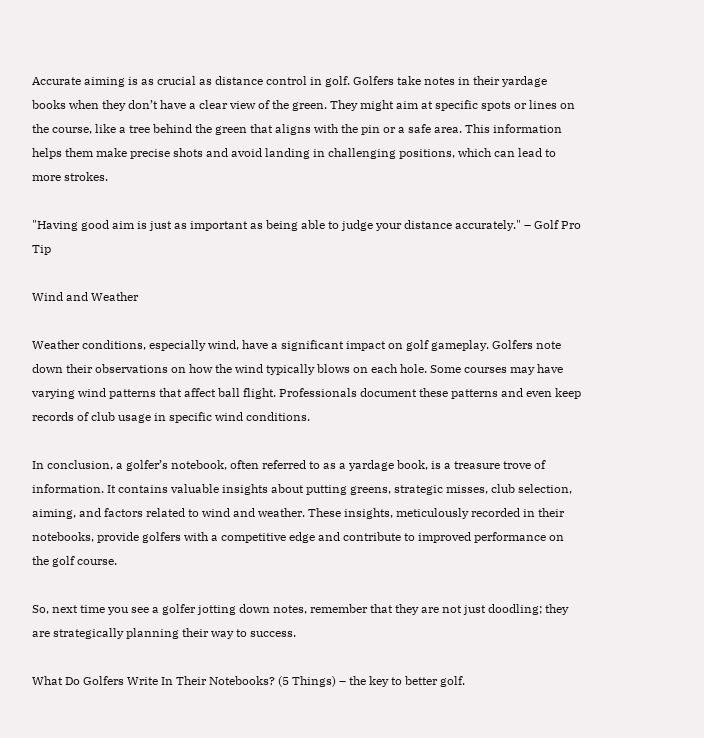Accurate aiming is as crucial as distance control in golf. Golfers take notes in their yardage books when they don’t have a clear view of the green. They might aim at specific spots or lines on the course, like a tree behind the green that aligns with the pin or a safe area. This information helps them make precise shots and avoid landing in challenging positions, which can lead to more strokes.

"Having good aim is just as important as being able to judge your distance accurately." – Golf Pro Tip

Wind and Weather

Weather conditions, especially wind, have a significant impact on golf gameplay. Golfers note down their observations on how the wind typically blows on each hole. Some courses may have varying wind patterns that affect ball flight. Professionals document these patterns and even keep records of club usage in specific wind conditions.

In conclusion, a golfer’s notebook, often referred to as a yardage book, is a treasure trove of information. It contains valuable insights about putting greens, strategic misses, club selection, aiming, and factors related to wind and weather. These insights, meticulously recorded in their notebooks, provide golfers with a competitive edge and contribute to improved performance on the golf course.

So, next time you see a golfer jotting down notes, remember that they are not just doodling; they are strategically planning their way to success.

What Do Golfers Write In Their Notebooks? (5 Things) – the key to better golf.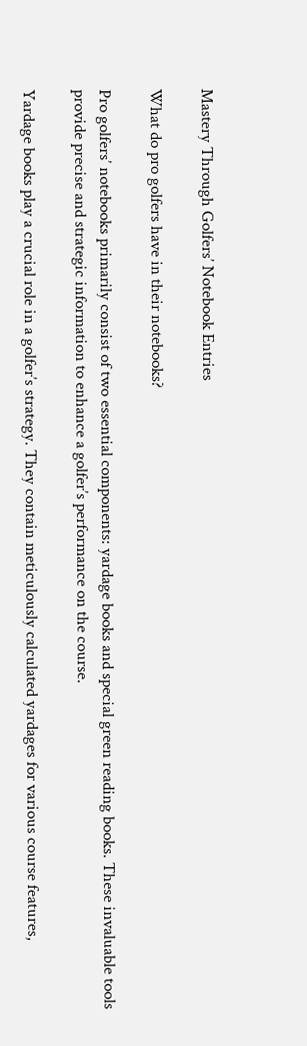Mastery Through Golfers’ Notebook Entries

What do pro golfers have in their notebooks?

Pro golfers’ notebooks primarily consist of two essential components: yardage books and special green reading books. These invaluable tools provide precise and strategic information to enhance a golfer’s performance on the course.

Yardage books play a crucial role in a golfer’s strategy. They contain meticulously calculated yardages for various course features,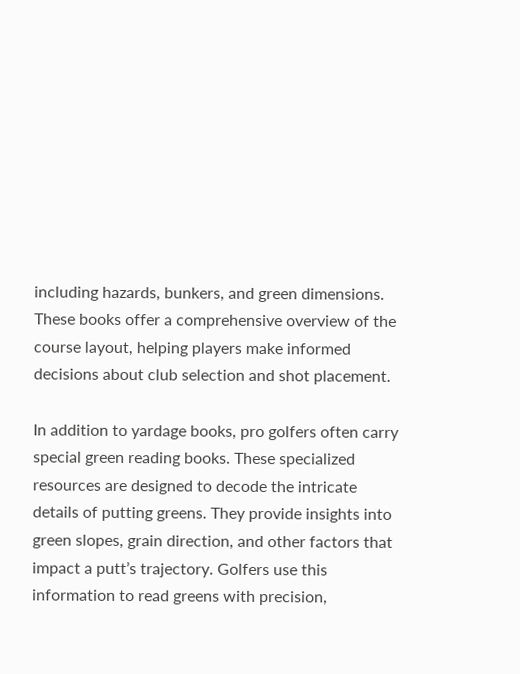including hazards, bunkers, and green dimensions. These books offer a comprehensive overview of the course layout, helping players make informed decisions about club selection and shot placement.

In addition to yardage books, pro golfers often carry special green reading books. These specialized resources are designed to decode the intricate details of putting greens. They provide insights into green slopes, grain direction, and other factors that impact a putt’s trajectory. Golfers use this information to read greens with precision,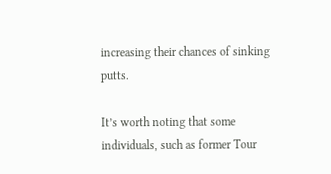increasing their chances of sinking putts.

It’s worth noting that some individuals, such as former Tour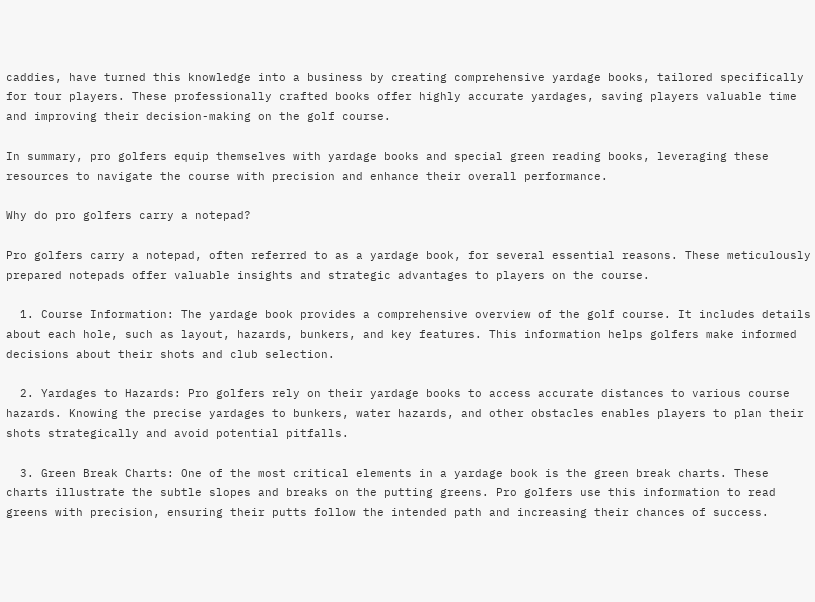caddies, have turned this knowledge into a business by creating comprehensive yardage books, tailored specifically for tour players. These professionally crafted books offer highly accurate yardages, saving players valuable time and improving their decision-making on the golf course.

In summary, pro golfers equip themselves with yardage books and special green reading books, leveraging these resources to navigate the course with precision and enhance their overall performance.

Why do pro golfers carry a notepad?

Pro golfers carry a notepad, often referred to as a yardage book, for several essential reasons. These meticulously prepared notepads offer valuable insights and strategic advantages to players on the course.

  1. Course Information: The yardage book provides a comprehensive overview of the golf course. It includes details about each hole, such as layout, hazards, bunkers, and key features. This information helps golfers make informed decisions about their shots and club selection.

  2. Yardages to Hazards: Pro golfers rely on their yardage books to access accurate distances to various course hazards. Knowing the precise yardages to bunkers, water hazards, and other obstacles enables players to plan their shots strategically and avoid potential pitfalls.

  3. Green Break Charts: One of the most critical elements in a yardage book is the green break charts. These charts illustrate the subtle slopes and breaks on the putting greens. Pro golfers use this information to read greens with precision, ensuring their putts follow the intended path and increasing their chances of success.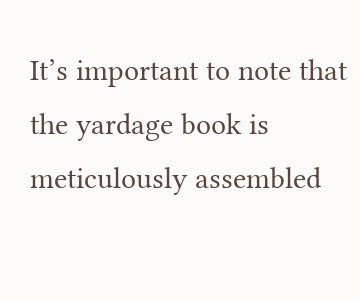It’s important to note that the yardage book is meticulously assembled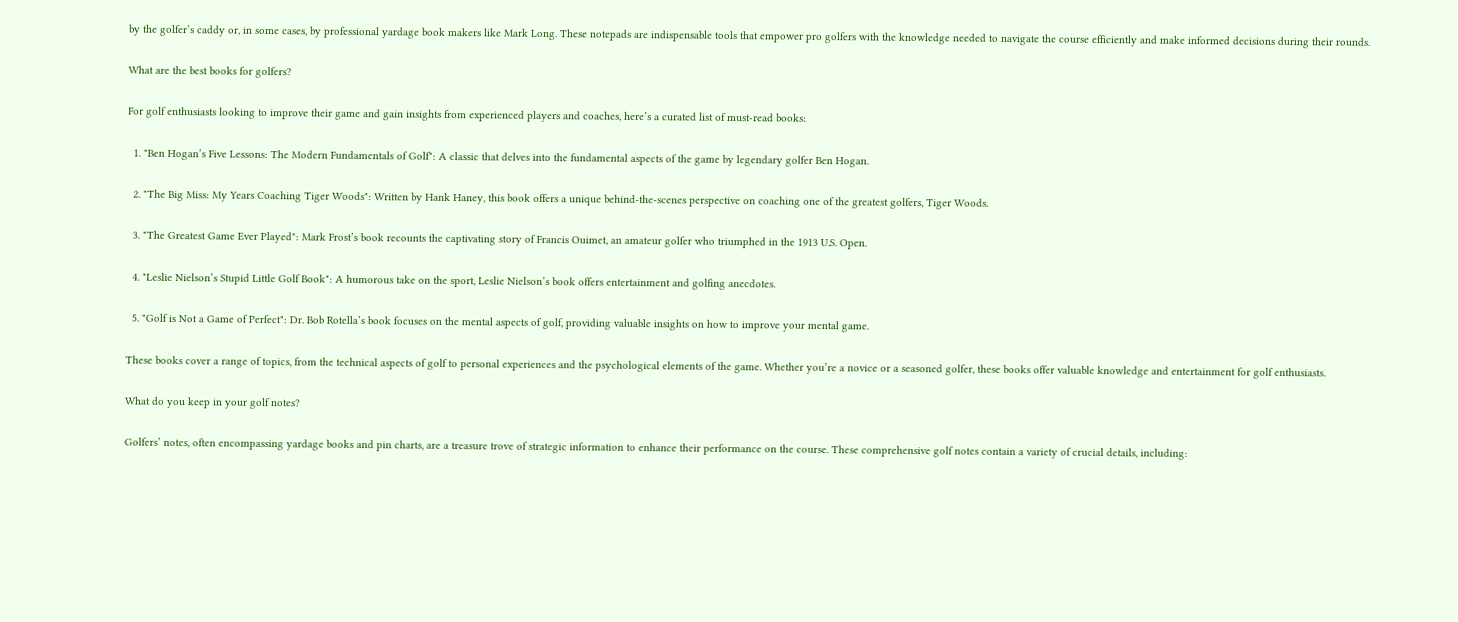by the golfer’s caddy or, in some cases, by professional yardage book makers like Mark Long. These notepads are indispensable tools that empower pro golfers with the knowledge needed to navigate the course efficiently and make informed decisions during their rounds.

What are the best books for golfers?

For golf enthusiasts looking to improve their game and gain insights from experienced players and coaches, here’s a curated list of must-read books:

  1. "Ben Hogan’s Five Lessons: The Modern Fundamentals of Golf": A classic that delves into the fundamental aspects of the game by legendary golfer Ben Hogan.

  2. "The Big Miss: My Years Coaching Tiger Woods": Written by Hank Haney, this book offers a unique behind-the-scenes perspective on coaching one of the greatest golfers, Tiger Woods.

  3. "The Greatest Game Ever Played": Mark Frost’s book recounts the captivating story of Francis Ouimet, an amateur golfer who triumphed in the 1913 U.S. Open.

  4. "Leslie Nielson’s Stupid Little Golf Book": A humorous take on the sport, Leslie Nielson’s book offers entertainment and golfing anecdotes.

  5. "Golf is Not a Game of Perfect": Dr. Bob Rotella’s book focuses on the mental aspects of golf, providing valuable insights on how to improve your mental game.

These books cover a range of topics, from the technical aspects of golf to personal experiences and the psychological elements of the game. Whether you’re a novice or a seasoned golfer, these books offer valuable knowledge and entertainment for golf enthusiasts.

What do you keep in your golf notes?

Golfers’ notes, often encompassing yardage books and pin charts, are a treasure trove of strategic information to enhance their performance on the course. These comprehensive golf notes contain a variety of crucial details, including: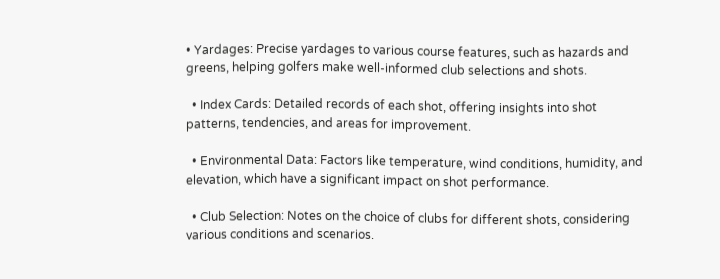• Yardages: Precise yardages to various course features, such as hazards and greens, helping golfers make well-informed club selections and shots.

  • Index Cards: Detailed records of each shot, offering insights into shot patterns, tendencies, and areas for improvement.

  • Environmental Data: Factors like temperature, wind conditions, humidity, and elevation, which have a significant impact on shot performance.

  • Club Selection: Notes on the choice of clubs for different shots, considering various conditions and scenarios.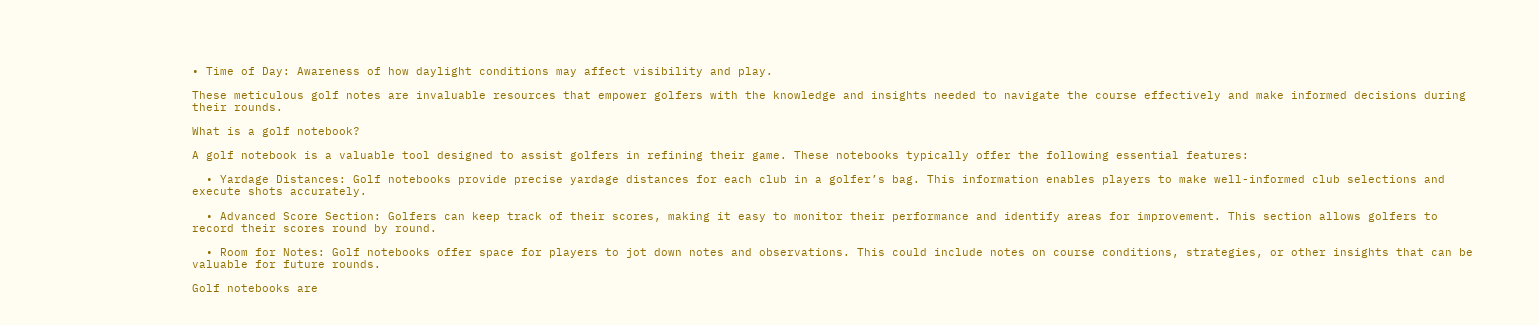• Time of Day: Awareness of how daylight conditions may affect visibility and play.

These meticulous golf notes are invaluable resources that empower golfers with the knowledge and insights needed to navigate the course effectively and make informed decisions during their rounds.

What is a golf notebook?

A golf notebook is a valuable tool designed to assist golfers in refining their game. These notebooks typically offer the following essential features:

  • Yardage Distances: Golf notebooks provide precise yardage distances for each club in a golfer’s bag. This information enables players to make well-informed club selections and execute shots accurately.

  • Advanced Score Section: Golfers can keep track of their scores, making it easy to monitor their performance and identify areas for improvement. This section allows golfers to record their scores round by round.

  • Room for Notes: Golf notebooks offer space for players to jot down notes and observations. This could include notes on course conditions, strategies, or other insights that can be valuable for future rounds.

Golf notebooks are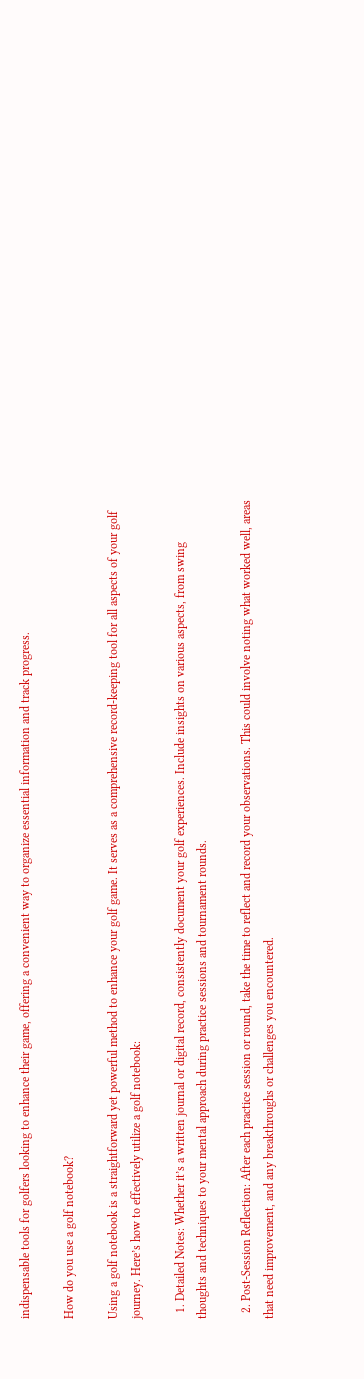indispensable tools for golfers looking to enhance their game, offering a convenient way to organize essential information and track progress.

How do you use a golf notebook?

Using a golf notebook is a straightforward yet powerful method to enhance your golf game. It serves as a comprehensive record-keeping tool for all aspects of your golf journey. Here’s how to effectively utilize a golf notebook:

  1. Detailed Notes: Whether it’s a written journal or digital record, consistently document your golf experiences. Include insights on various aspects, from swing thoughts and techniques to your mental approach during practice sessions and tournament rounds.

  2. Post-Session Reflection: After each practice session or round, take the time to reflect and record your observations. This could involve noting what worked well, areas that need improvement, and any breakthroughs or challenges you encountered.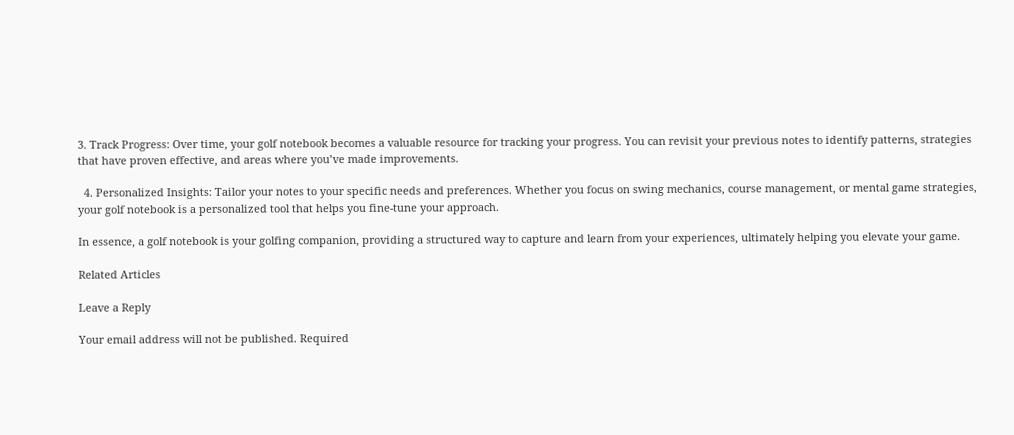3. Track Progress: Over time, your golf notebook becomes a valuable resource for tracking your progress. You can revisit your previous notes to identify patterns, strategies that have proven effective, and areas where you’ve made improvements.

  4. Personalized Insights: Tailor your notes to your specific needs and preferences. Whether you focus on swing mechanics, course management, or mental game strategies, your golf notebook is a personalized tool that helps you fine-tune your approach.

In essence, a golf notebook is your golfing companion, providing a structured way to capture and learn from your experiences, ultimately helping you elevate your game.

Related Articles

Leave a Reply

Your email address will not be published. Required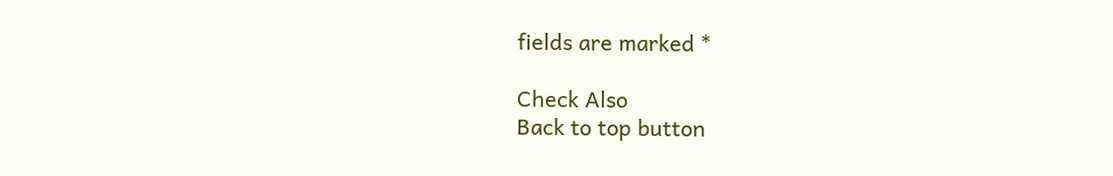fields are marked *

Check Also
Back to top button